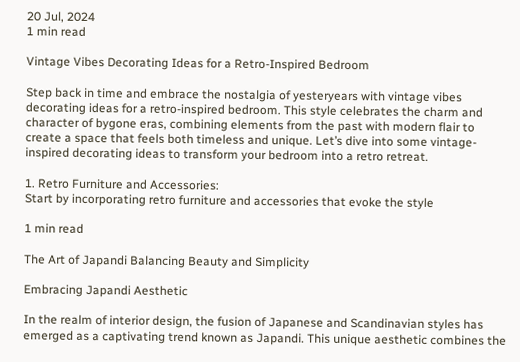20 Jul, 2024
1 min read

Vintage Vibes Decorating Ideas for a Retro-Inspired Bedroom

Step back in time and embrace the nostalgia of yesteryears with vintage vibes decorating ideas for a retro-inspired bedroom. This style celebrates the charm and character of bygone eras, combining elements from the past with modern flair to create a space that feels both timeless and unique. Let’s dive into some vintage-inspired decorating ideas to transform your bedroom into a retro retreat.

1. Retro Furniture and Accessories:
Start by incorporating retro furniture and accessories that evoke the style

1 min read

The Art of Japandi Balancing Beauty and Simplicity

Embracing Japandi Aesthetic

In the realm of interior design, the fusion of Japanese and Scandinavian styles has emerged as a captivating trend known as Japandi. This unique aesthetic combines the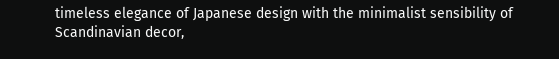timeless elegance of Japanese design with the minimalist sensibility of Scandinavian decor,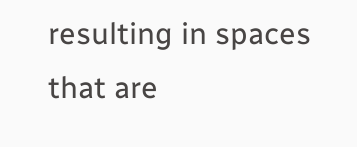resulting in spaces that are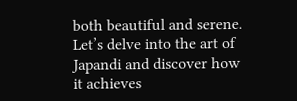both beautiful and serene. Let’s delve into the art of Japandi and discover how it achieves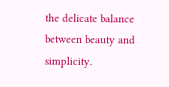the delicate balance between beauty and simplicity.